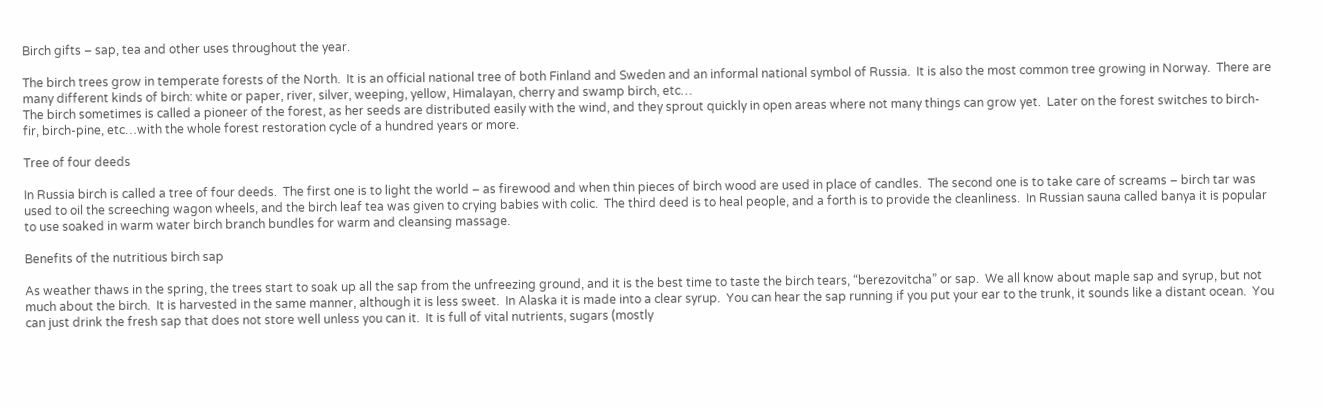Birch gifts – sap, tea and other uses throughout the year.

The birch trees grow in temperate forests of the North.  It is an official national tree of both Finland and Sweden and an informal national symbol of Russia.  It is also the most common tree growing in Norway.  There are many different kinds of birch: white or paper, river, silver, weeping, yellow, Himalayan, cherry and swamp birch, etc…
The birch sometimes is called a pioneer of the forest, as her seeds are distributed easily with the wind, and they sprout quickly in open areas where not many things can grow yet.  Later on the forest switches to birch-fir, birch-pine, etc…with the whole forest restoration cycle of a hundred years or more.

Tree of four deeds

In Russia birch is called a tree of four deeds.  The first one is to light the world – as firewood and when thin pieces of birch wood are used in place of candles.  The second one is to take care of screams – birch tar was used to oil the screeching wagon wheels, and the birch leaf tea was given to crying babies with colic.  The third deed is to heal people, and a forth is to provide the cleanliness.  In Russian sauna called banya it is popular to use soaked in warm water birch branch bundles for warm and cleansing massage.

Benefits of the nutritious birch sap

As weather thaws in the spring, the trees start to soak up all the sap from the unfreezing ground, and it is the best time to taste the birch tears, “berezovitcha” or sap.  We all know about maple sap and syrup, but not much about the birch.  It is harvested in the same manner, although it is less sweet.  In Alaska it is made into a clear syrup.  You can hear the sap running if you put your ear to the trunk, it sounds like a distant ocean.  You can just drink the fresh sap that does not store well unless you can it.  It is full of vital nutrients, sugars (mostly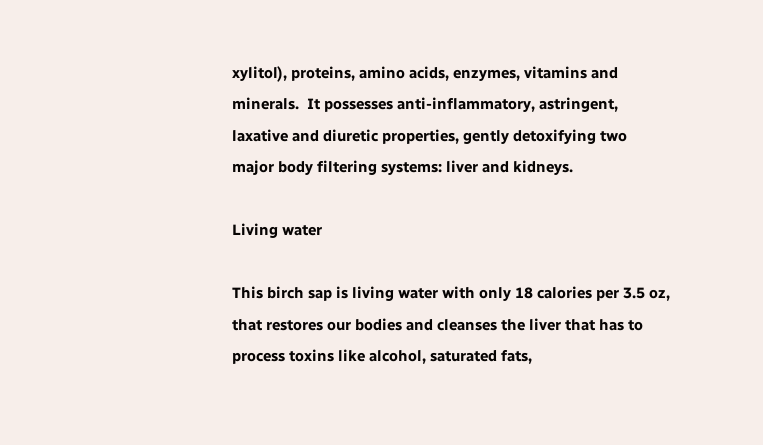xylitol), proteins, amino acids, enzymes, vitamins and minerals.  It possesses anti-inflammatory, astringent, laxative and diuretic properties, gently detoxifying two major body filtering systems: liver and kidneys.

Living water

This birch sap is living water with only 18 calories per 3.5 oz, that restores our bodies and cleanses the liver that has to process toxins like alcohol, saturated fats,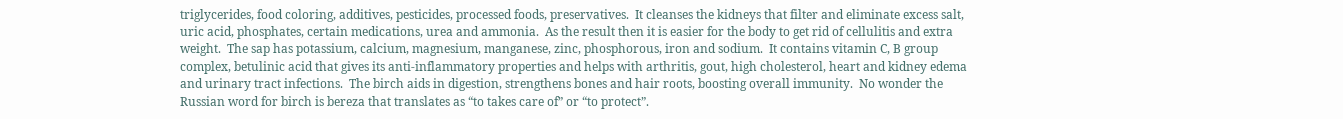triglycerides, food coloring, additives, pesticides, processed foods, preservatives.  It cleanses the kidneys that filter and eliminate excess salt, uric acid, phosphates, certain medications, urea and ammonia.  As the result then it is easier for the body to get rid of cellulitis and extra weight.  The sap has potassium, calcium, magnesium, manganese, zinc, phosphorous, iron and sodium.  It contains vitamin C, B group complex, betulinic acid that gives its anti-inflammatory properties and helps with arthritis, gout, high cholesterol, heart and kidney edema and urinary tract infections.  The birch aids in digestion, strengthens bones and hair roots, boosting overall immunity.  No wonder the Russian word for birch is bereza that translates as “to takes care of” or “to protect”.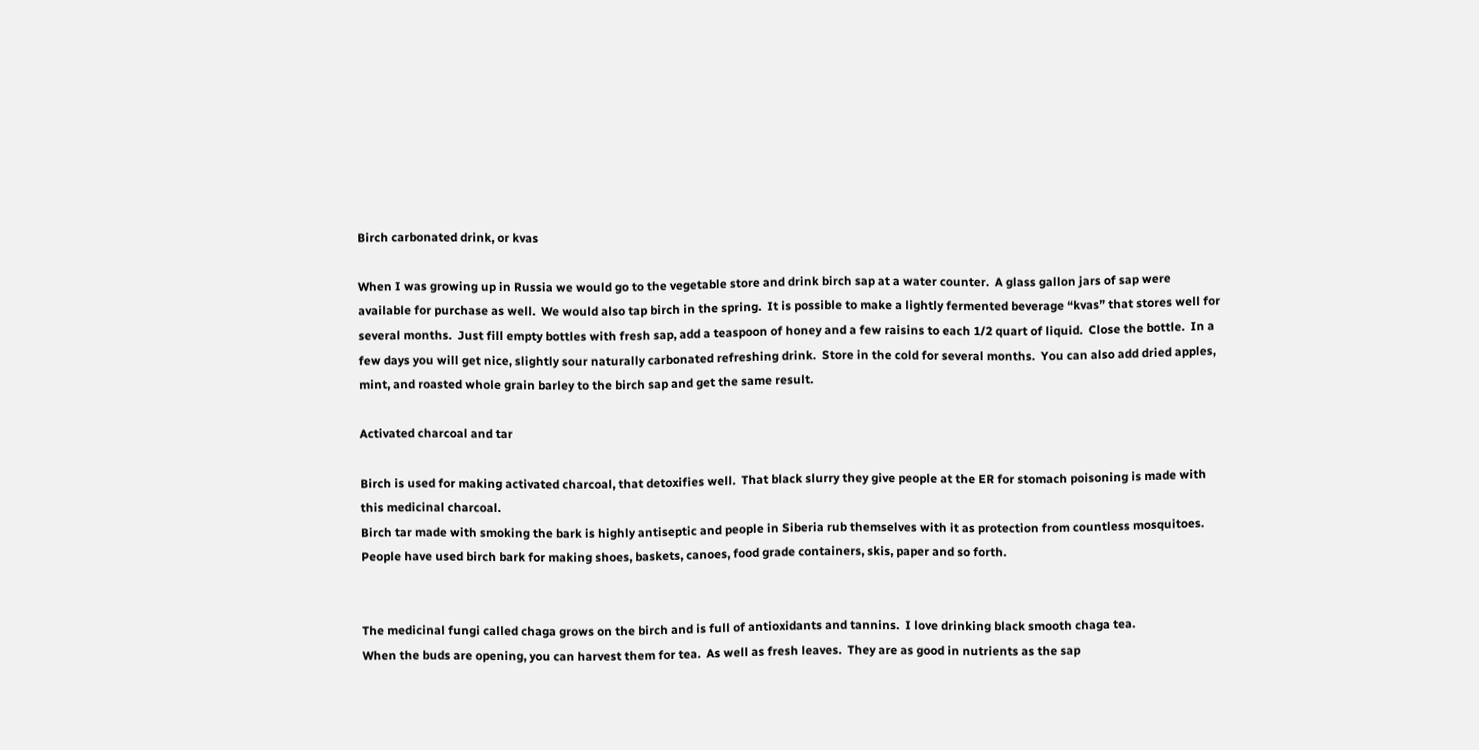Birch carbonated drink, or kvas

When I was growing up in Russia we would go to the vegetable store and drink birch sap at a water counter.  A glass gallon jars of sap were available for purchase as well.  We would also tap birch in the spring.  It is possible to make a lightly fermented beverage “kvas” that stores well for several months.  Just fill empty bottles with fresh sap, add a teaspoon of honey and a few raisins to each 1/2 quart of liquid.  Close the bottle.  In a few days you will get nice, slightly sour naturally carbonated refreshing drink.  Store in the cold for several months.  You can also add dried apples, mint, and roasted whole grain barley to the birch sap and get the same result.

Activated charcoal and tar

Birch is used for making activated charcoal, that detoxifies well.  That black slurry they give people at the ER for stomach poisoning is made with this medicinal charcoal.
Birch tar made with smoking the bark is highly antiseptic and people in Siberia rub themselves with it as protection from countless mosquitoes.  People have used birch bark for making shoes, baskets, canoes, food grade containers, skis, paper and so forth.


The medicinal fungi called chaga grows on the birch and is full of antioxidants and tannins.  I love drinking black smooth chaga tea.
When the buds are opening, you can harvest them for tea.  As well as fresh leaves.  They are as good in nutrients as the sap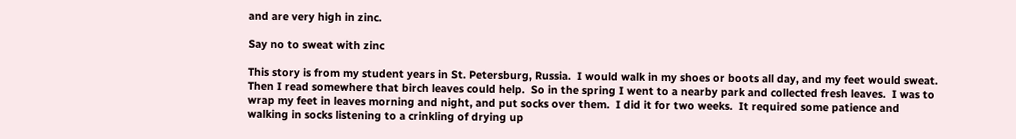and are very high in zinc.

Say no to sweat with zinc

This story is from my student years in St. Petersburg, Russia.  I would walk in my shoes or boots all day, and my feet would sweat.  Then I read somewhere that birch leaves could help.  So in the spring I went to a nearby park and collected fresh leaves.  I was to wrap my feet in leaves morning and night, and put socks over them.  I did it for two weeks.  It required some patience and walking in socks listening to a crinkling of drying up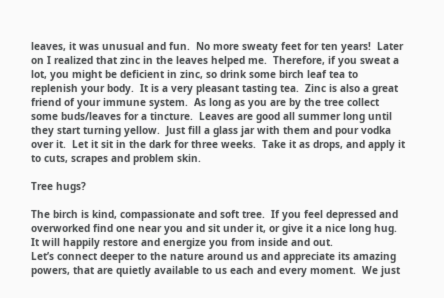leaves, it was unusual and fun.  No more sweaty feet for ten years!  Later on I realized that zinc in the leaves helped me.  Therefore, if you sweat a lot, you might be deficient in zinc, so drink some birch leaf tea to replenish your body.  It is a very pleasant tasting tea.  Zinc is also a great friend of your immune system.  As long as you are by the tree collect some buds/leaves for a tincture.  Leaves are good all summer long until they start turning yellow.  Just fill a glass jar with them and pour vodka over it.  Let it sit in the dark for three weeks.  Take it as drops, and apply it to cuts, scrapes and problem skin.

Tree hugs?

The birch is kind, compassionate and soft tree.  If you feel depressed and overworked find one near you and sit under it, or give it a nice long hug.  It will happily restore and energize you from inside and out.
Let’s connect deeper to the nature around us and appreciate its amazing powers, that are quietly available to us each and every moment.  We just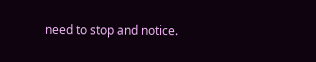need to stop and notice.